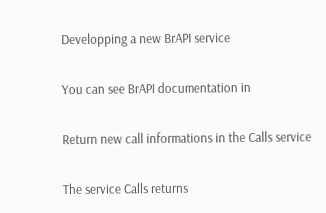Developping a new BrAPI service

You can see BrAPI documentation in

Return new call informations in the Calls service

The service Calls returns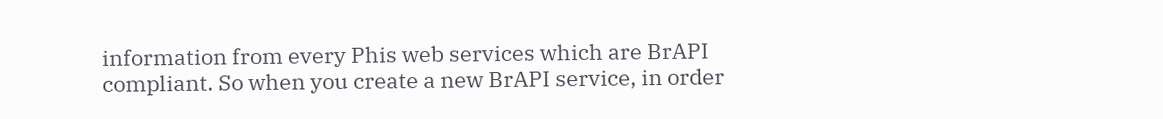information from every Phis web services which are BrAPI compliant. So when you create a new BrAPI service, in order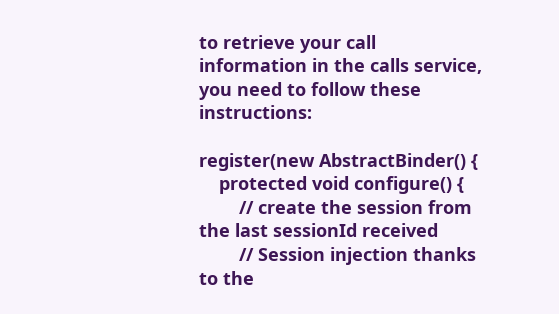to retrieve your call information in the calls service, you need to follow these instructions:

register(new AbstractBinder() {
    protected void configure() {
        // create the session from the last sessionId received
        // Session injection thanks to the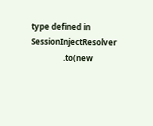type defined in SessionInjectResolver
                .to(new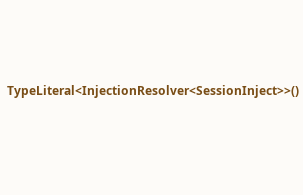TypeLiteral<InjectionResolver<SessionInject>>()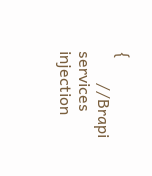{
        //Brapi services injection